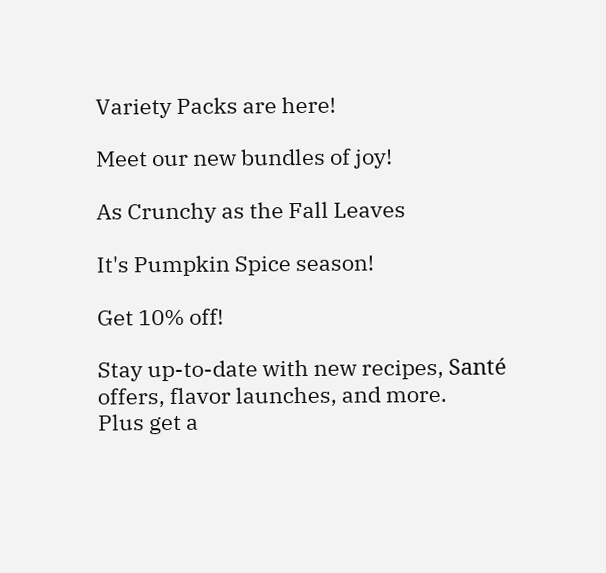Variety Packs are here!

Meet our new bundles of joy!

As Crunchy as the Fall Leaves

It's Pumpkin Spice season!

Get 10% off!

Stay up-to-date with new recipes, Santé offers, flavor launches, and more.
Plus get a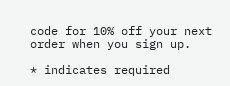code for 10% off your next order when you sign up.

* indicates required